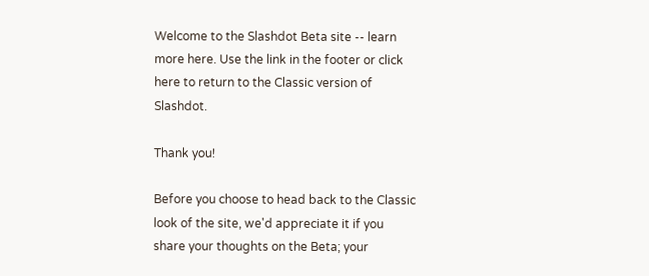Welcome to the Slashdot Beta site -- learn more here. Use the link in the footer or click here to return to the Classic version of Slashdot.

Thank you!

Before you choose to head back to the Classic look of the site, we'd appreciate it if you share your thoughts on the Beta; your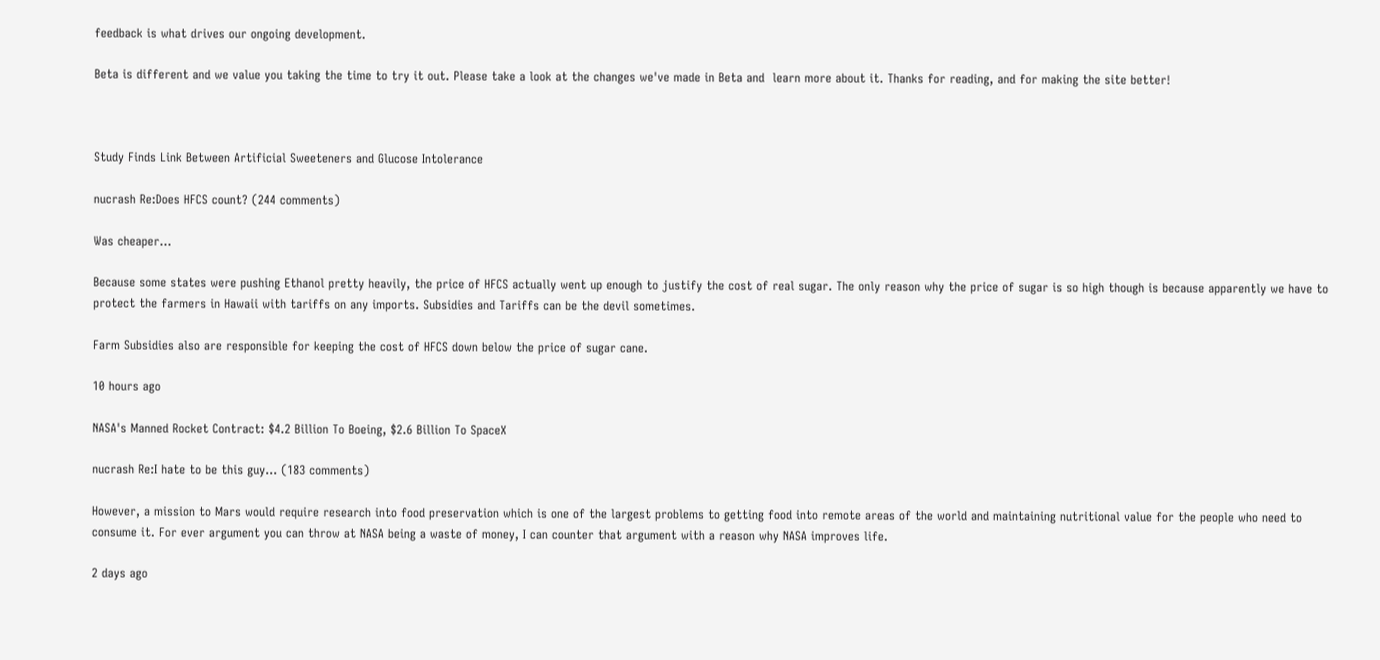feedback is what drives our ongoing development.

Beta is different and we value you taking the time to try it out. Please take a look at the changes we've made in Beta and  learn more about it. Thanks for reading, and for making the site better!



Study Finds Link Between Artificial Sweeteners and Glucose Intolerance

nucrash Re:Does HFCS count? (244 comments)

Was cheaper...

Because some states were pushing Ethanol pretty heavily, the price of HFCS actually went up enough to justify the cost of real sugar. The only reason why the price of sugar is so high though is because apparently we have to protect the farmers in Hawaii with tariffs on any imports. Subsidies and Tariffs can be the devil sometimes.

Farm Subsidies also are responsible for keeping the cost of HFCS down below the price of sugar cane.

10 hours ago

NASA's Manned Rocket Contract: $4.2 Billion To Boeing, $2.6 Billion To SpaceX

nucrash Re:I hate to be this guy... (183 comments)

However, a mission to Mars would require research into food preservation which is one of the largest problems to getting food into remote areas of the world and maintaining nutritional value for the people who need to consume it. For ever argument you can throw at NASA being a waste of money, I can counter that argument with a reason why NASA improves life.

2 days ago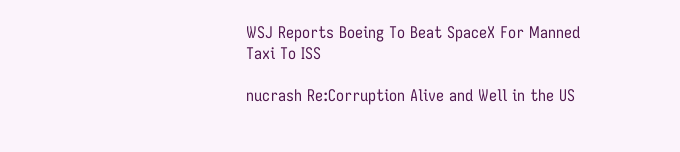WSJ Reports Boeing To Beat SpaceX For Manned Taxi To ISS

nucrash Re:Corruption Alive and Well in the US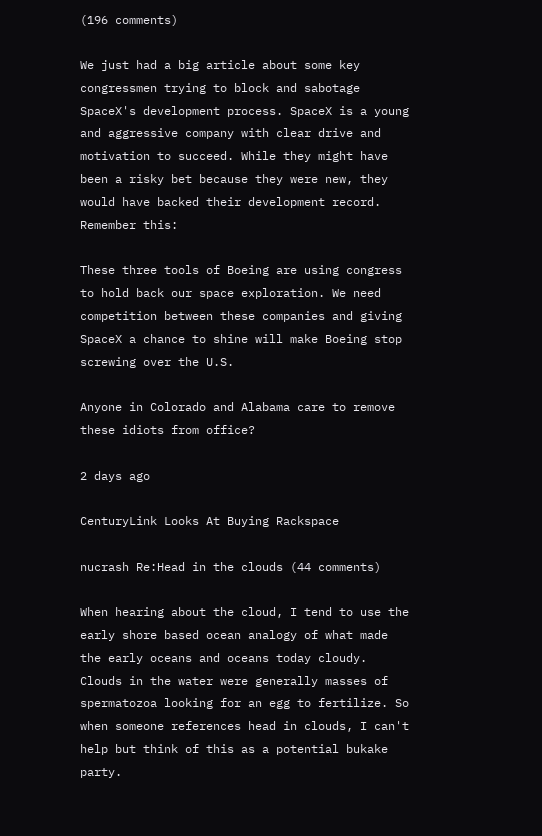(196 comments)

We just had a big article about some key congressmen trying to block and sabotage SpaceX's development process. SpaceX is a young and aggressive company with clear drive and motivation to succeed. While they might have been a risky bet because they were new, they would have backed their development record.
Remember this:

These three tools of Boeing are using congress to hold back our space exploration. We need competition between these companies and giving SpaceX a chance to shine will make Boeing stop screwing over the U.S.

Anyone in Colorado and Alabama care to remove these idiots from office?

2 days ago

CenturyLink Looks At Buying Rackspace

nucrash Re:Head in the clouds (44 comments)

When hearing about the cloud, I tend to use the early shore based ocean analogy of what made the early oceans and oceans today cloudy. Clouds in the water were generally masses of spermatozoa looking for an egg to fertilize. So when someone references head in clouds, I can't help but think of this as a potential bukake party.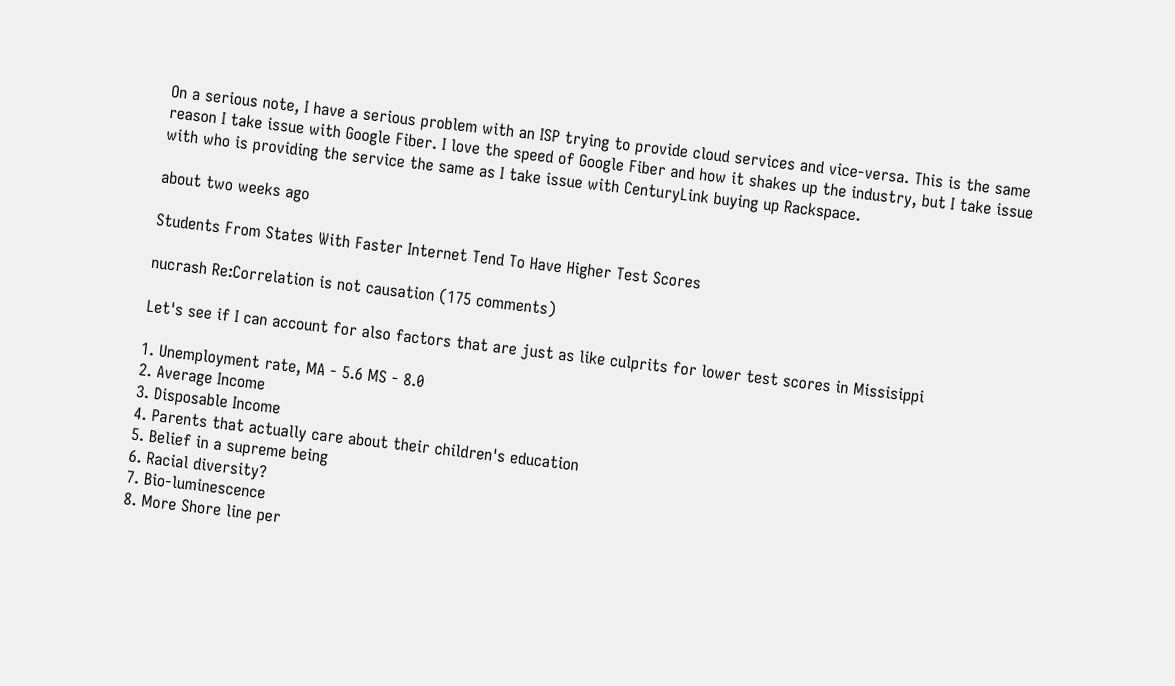On a serious note, I have a serious problem with an ISP trying to provide cloud services and vice-versa. This is the same reason I take issue with Google Fiber. I love the speed of Google Fiber and how it shakes up the industry, but I take issue with who is providing the service the same as I take issue with CenturyLink buying up Rackspace.

about two weeks ago

Students From States With Faster Internet Tend To Have Higher Test Scores

nucrash Re:Correlation is not causation (175 comments)

Let's see if I can account for also factors that are just as like culprits for lower test scores in Missisippi

1. Unemployment rate, MA - 5.6 MS - 8.0
2. Average Income
3. Disposable Income
4. Parents that actually care about their children's education
5. Belief in a supreme being
6. Racial diversity?
7. Bio-luminescence
8. More Shore line per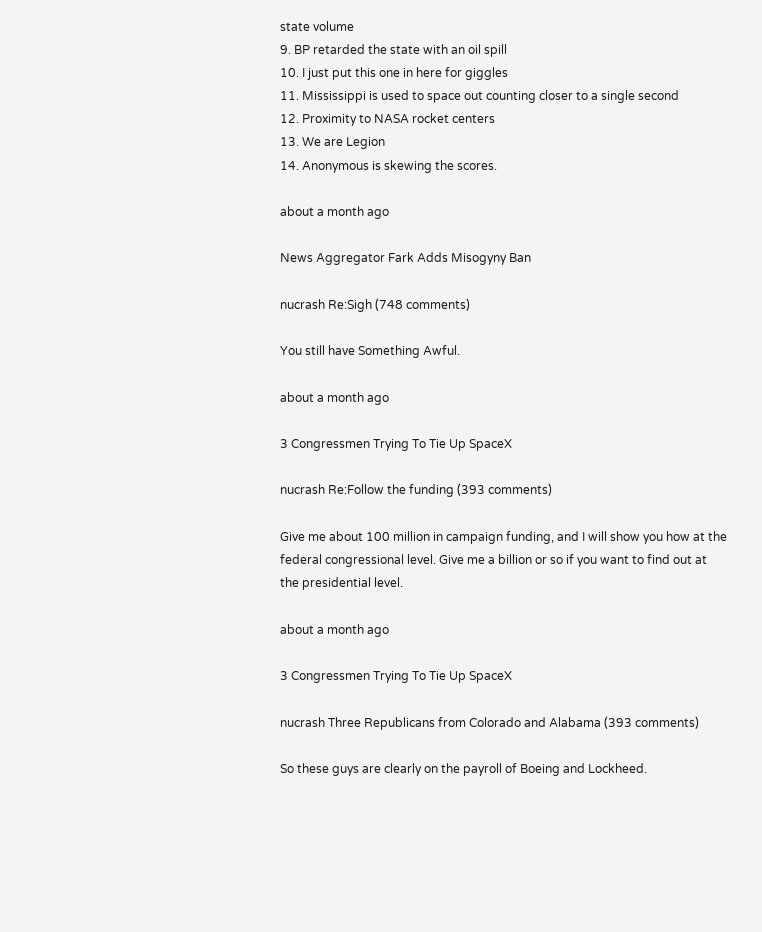state volume
9. BP retarded the state with an oil spill
10. I just put this one in here for giggles
11. Mississippi is used to space out counting closer to a single second
12. Proximity to NASA rocket centers
13. We are Legion
14. Anonymous is skewing the scores.

about a month ago

News Aggregator Fark Adds Misogyny Ban

nucrash Re:Sigh (748 comments)

You still have Something Awful.

about a month ago

3 Congressmen Trying To Tie Up SpaceX

nucrash Re:Follow the funding (393 comments)

Give me about 100 million in campaign funding, and I will show you how at the federal congressional level. Give me a billion or so if you want to find out at the presidential level.

about a month ago

3 Congressmen Trying To Tie Up SpaceX

nucrash Three Republicans from Colorado and Alabama (393 comments)

So these guys are clearly on the payroll of Boeing and Lockheed.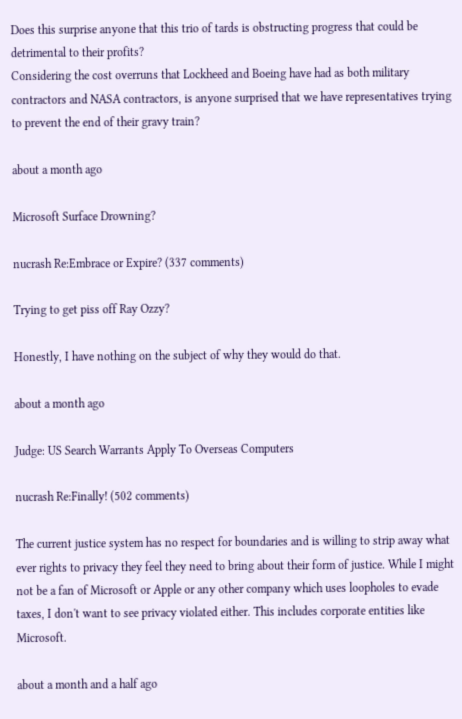Does this surprise anyone that this trio of tards is obstructing progress that could be detrimental to their profits?
Considering the cost overruns that Lockheed and Boeing have had as both military contractors and NASA contractors, is anyone surprised that we have representatives trying to prevent the end of their gravy train?

about a month ago

Microsoft Surface Drowning?

nucrash Re:Embrace or Expire? (337 comments)

Trying to get piss off Ray Ozzy?

Honestly, I have nothing on the subject of why they would do that.

about a month ago

Judge: US Search Warrants Apply To Overseas Computers

nucrash Re:Finally! (502 comments)

The current justice system has no respect for boundaries and is willing to strip away what ever rights to privacy they feel they need to bring about their form of justice. While I might not be a fan of Microsoft or Apple or any other company which uses loopholes to evade taxes, I don't want to see privacy violated either. This includes corporate entities like Microsoft.

about a month and a half ago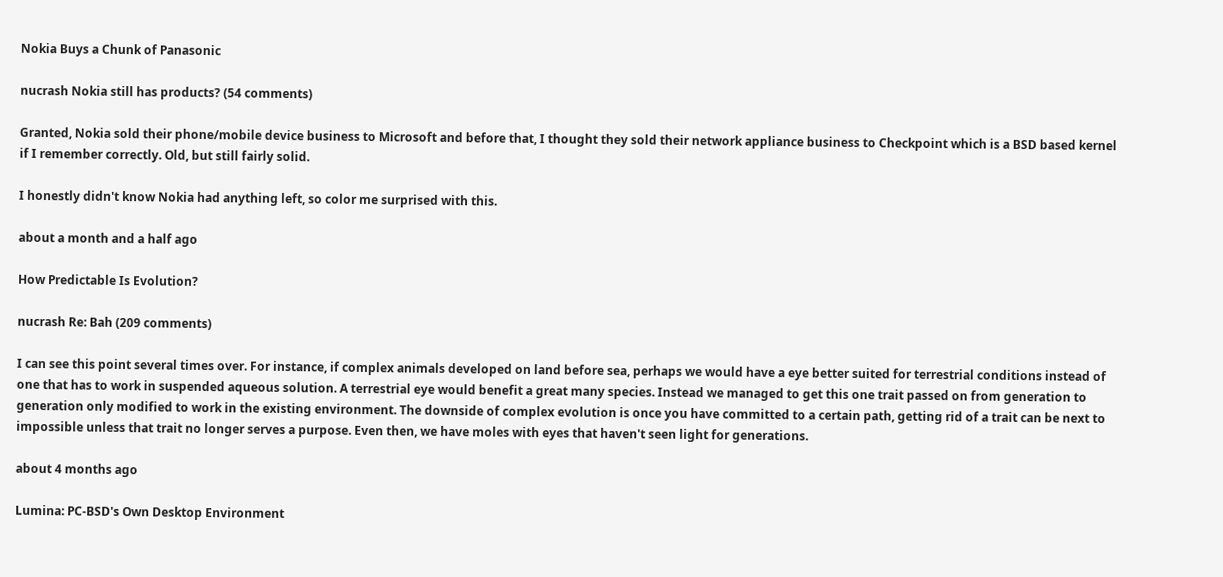Nokia Buys a Chunk of Panasonic

nucrash Nokia still has products? (54 comments)

Granted, Nokia sold their phone/mobile device business to Microsoft and before that, I thought they sold their network appliance business to Checkpoint which is a BSD based kernel if I remember correctly. Old, but still fairly solid.

I honestly didn't know Nokia had anything left, so color me surprised with this.

about a month and a half ago

How Predictable Is Evolution?

nucrash Re: Bah (209 comments)

I can see this point several times over. For instance, if complex animals developed on land before sea, perhaps we would have a eye better suited for terrestrial conditions instead of one that has to work in suspended aqueous solution. A terrestrial eye would benefit a great many species. Instead we managed to get this one trait passed on from generation to generation only modified to work in the existing environment. The downside of complex evolution is once you have committed to a certain path, getting rid of a trait can be next to impossible unless that trait no longer serves a purpose. Even then, we have moles with eyes that haven't seen light for generations.

about 4 months ago

Lumina: PC-BSD's Own Desktop Environment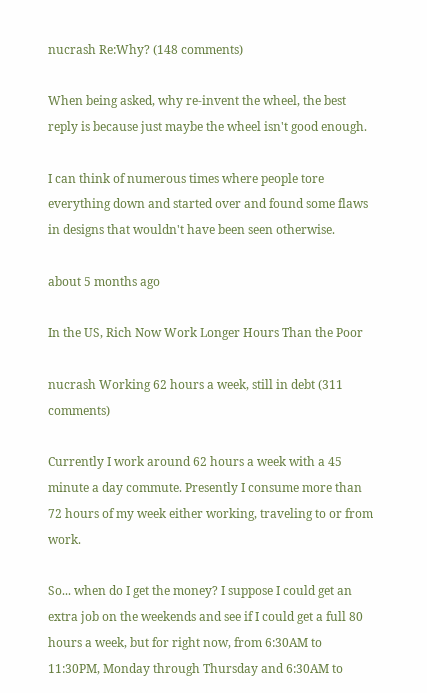nucrash Re:Why? (148 comments)

When being asked, why re-invent the wheel, the best reply is because just maybe the wheel isn't good enough.

I can think of numerous times where people tore everything down and started over and found some flaws in designs that wouldn't have been seen otherwise.

about 5 months ago

In the US, Rich Now Work Longer Hours Than the Poor

nucrash Working 62 hours a week, still in debt (311 comments)

Currently I work around 62 hours a week with a 45 minute a day commute. Presently I consume more than 72 hours of my week either working, traveling to or from work.

So... when do I get the money? I suppose I could get an extra job on the weekends and see if I could get a full 80 hours a week, but for right now, from 6:30AM to 11:30PM, Monday through Thursday and 6:30AM to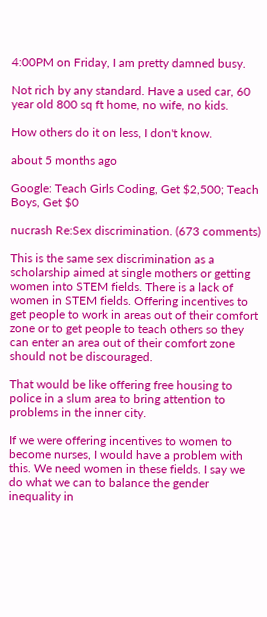4:00PM on Friday, I am pretty damned busy.

Not rich by any standard. Have a used car, 60 year old 800 sq ft home, no wife, no kids.

How others do it on less, I don't know.

about 5 months ago

Google: Teach Girls Coding, Get $2,500; Teach Boys, Get $0

nucrash Re:Sex discrimination. (673 comments)

This is the same sex discrimination as a scholarship aimed at single mothers or getting women into STEM fields. There is a lack of women in STEM fields. Offering incentives to get people to work in areas out of their comfort zone or to get people to teach others so they can enter an area out of their comfort zone should not be discouraged.

That would be like offering free housing to police in a slum area to bring attention to problems in the inner city.

If we were offering incentives to women to become nurses, I would have a problem with this. We need women in these fields. I say we do what we can to balance the gender inequality in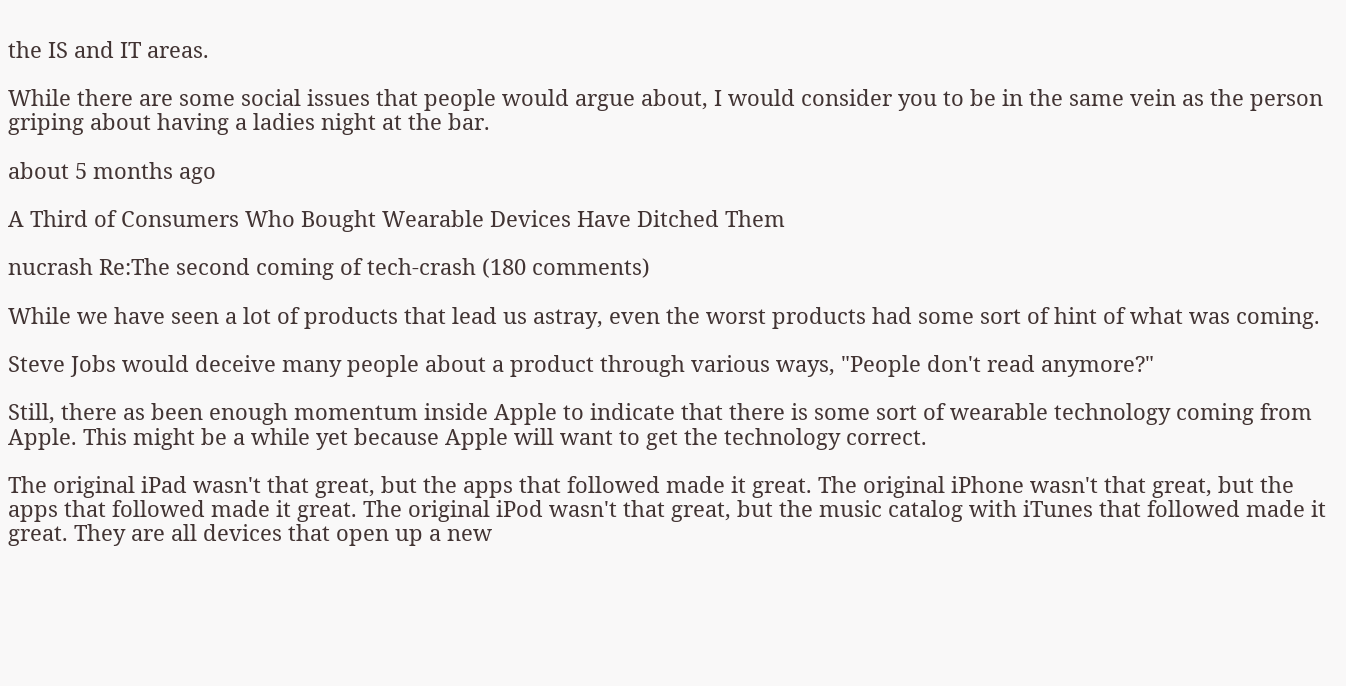the IS and IT areas.

While there are some social issues that people would argue about, I would consider you to be in the same vein as the person griping about having a ladies night at the bar.

about 5 months ago

A Third of Consumers Who Bought Wearable Devices Have Ditched Them

nucrash Re:The second coming of tech-crash (180 comments)

While we have seen a lot of products that lead us astray, even the worst products had some sort of hint of what was coming.

Steve Jobs would deceive many people about a product through various ways, "People don't read anymore?"

Still, there as been enough momentum inside Apple to indicate that there is some sort of wearable technology coming from Apple. This might be a while yet because Apple will want to get the technology correct.

The original iPad wasn't that great, but the apps that followed made it great. The original iPhone wasn't that great, but the apps that followed made it great. The original iPod wasn't that great, but the music catalog with iTunes that followed made it great. They are all devices that open up a new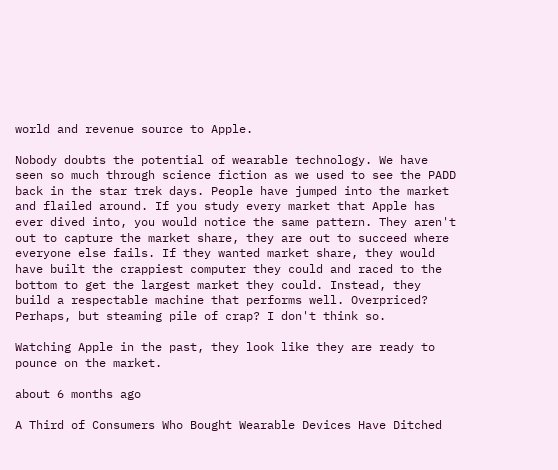world and revenue source to Apple.

Nobody doubts the potential of wearable technology. We have seen so much through science fiction as we used to see the PADD back in the star trek days. People have jumped into the market and flailed around. If you study every market that Apple has ever dived into, you would notice the same pattern. They aren't out to capture the market share, they are out to succeed where everyone else fails. If they wanted market share, they would have built the crappiest computer they could and raced to the bottom to get the largest market they could. Instead, they build a respectable machine that performs well. Overpriced? Perhaps, but steaming pile of crap? I don't think so.

Watching Apple in the past, they look like they are ready to pounce on the market.

about 6 months ago

A Third of Consumers Who Bought Wearable Devices Have Ditched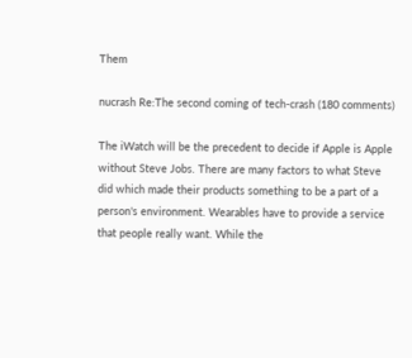Them

nucrash Re:The second coming of tech-crash (180 comments)

The iWatch will be the precedent to decide if Apple is Apple without Steve Jobs. There are many factors to what Steve did which made their products something to be a part of a person's environment. Wearables have to provide a service that people really want. While the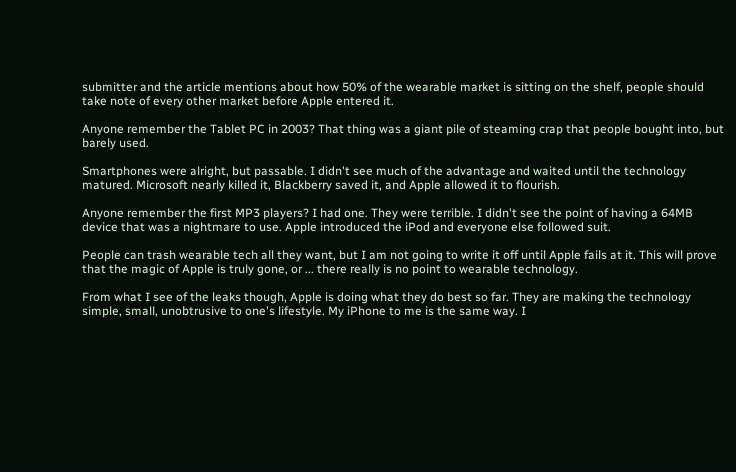submitter and the article mentions about how 50% of the wearable market is sitting on the shelf, people should take note of every other market before Apple entered it.

Anyone remember the Tablet PC in 2003? That thing was a giant pile of steaming crap that people bought into, but barely used.

Smartphones were alright, but passable. I didn't see much of the advantage and waited until the technology matured. Microsoft nearly killed it, Blackberry saved it, and Apple allowed it to flourish.

Anyone remember the first MP3 players? I had one. They were terrible. I didn't see the point of having a 64MB device that was a nightmare to use. Apple introduced the iPod and everyone else followed suit.

People can trash wearable tech all they want, but I am not going to write it off until Apple fails at it. This will prove that the magic of Apple is truly gone, or ... there really is no point to wearable technology.

From what I see of the leaks though, Apple is doing what they do best so far. They are making the technology simple, small, unobtrusive to one's lifestyle. My iPhone to me is the same way. I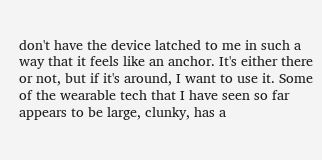don't have the device latched to me in such a way that it feels like an anchor. It's either there or not, but if it's around, I want to use it. Some of the wearable tech that I have seen so far appears to be large, clunky, has a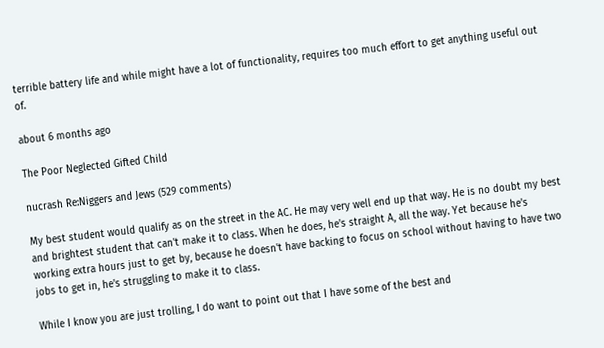terrible battery life and while might have a lot of functionality, requires too much effort to get anything useful out of.

about 6 months ago

The Poor Neglected Gifted Child

nucrash Re:Niggers and Jews (529 comments)

My best student would qualify as on the street in the AC. He may very well end up that way. He is no doubt my best and brightest student that can't make it to class. When he does, he's straight A, all the way. Yet because he's working extra hours just to get by, because he doesn't have backing to focus on school without having to have two jobs to get in, he's struggling to make it to class.

While I know you are just trolling, I do want to point out that I have some of the best and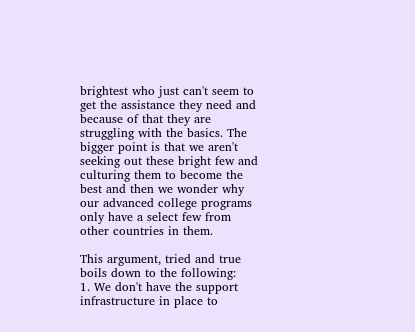brightest who just can't seem to get the assistance they need and because of that they are struggling with the basics. The bigger point is that we aren't seeking out these bright few and culturing them to become the best and then we wonder why our advanced college programs only have a select few from other countries in them.

This argument, tried and true boils down to the following:
1. We don't have the support infrastructure in place to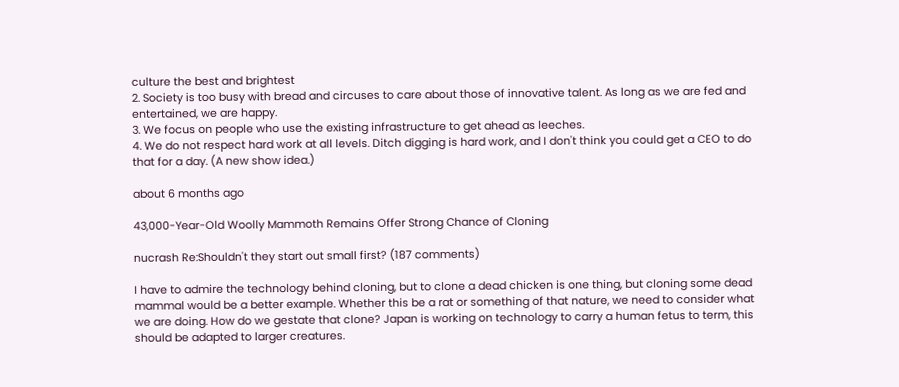culture the best and brightest
2. Society is too busy with bread and circuses to care about those of innovative talent. As long as we are fed and entertained, we are happy.
3. We focus on people who use the existing infrastructure to get ahead as leeches.
4. We do not respect hard work at all levels. Ditch digging is hard work, and I don't think you could get a CEO to do that for a day. (A new show idea.)

about 6 months ago

43,000-Year-Old Woolly Mammoth Remains Offer Strong Chance of Cloning

nucrash Re:Shouldn't they start out small first? (187 comments)

I have to admire the technology behind cloning, but to clone a dead chicken is one thing, but cloning some dead mammal would be a better example. Whether this be a rat or something of that nature, we need to consider what we are doing. How do we gestate that clone? Japan is working on technology to carry a human fetus to term, this should be adapted to larger creatures.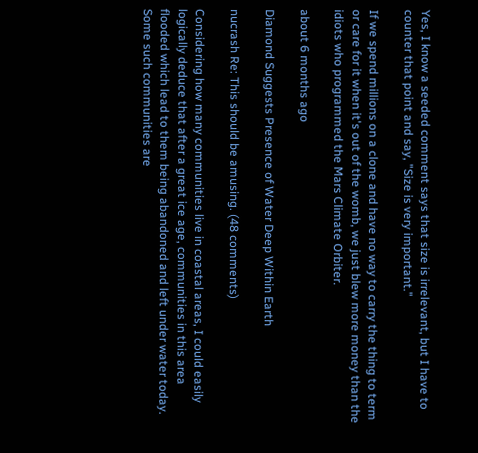Yes, I know a seeded comment says that size is irrelevant, but I have to counter that point and say, "Size is very important."

If we spend millions on a clone and have no way to carry the thing to term or care for it when it's out of the womb, we just blew more money than the idiots who programmed the Mars Climate Orbiter.

about 6 months ago

Diamond Suggests Presence of Water Deep Within Earth

nucrash Re: This should be amusing. (48 comments)

Considering how many communities live in coastal areas, I could easily logically deduce that after a great ice age, communities in this area flooded which lead to them being abandoned and left under water today. Some such communities are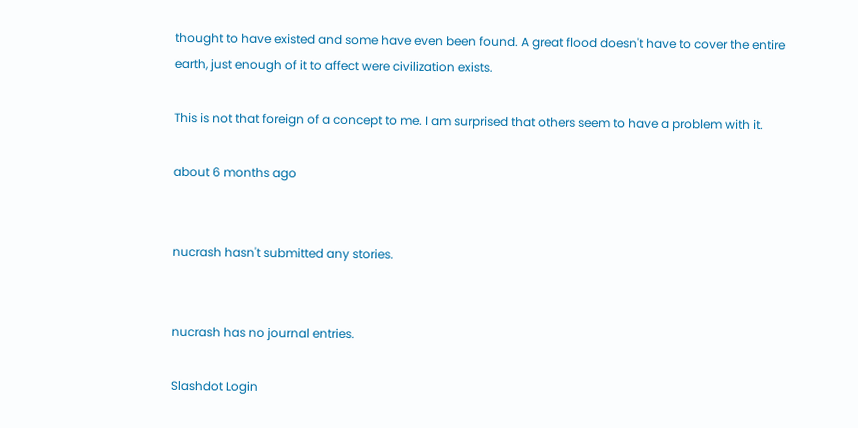thought to have existed and some have even been found. A great flood doesn't have to cover the entire earth, just enough of it to affect were civilization exists.

This is not that foreign of a concept to me. I am surprised that others seem to have a problem with it.

about 6 months ago


nucrash hasn't submitted any stories.


nucrash has no journal entries.

Slashdot Login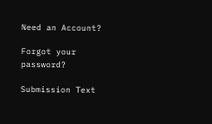Need an Account?

Forgot your password?

Submission Text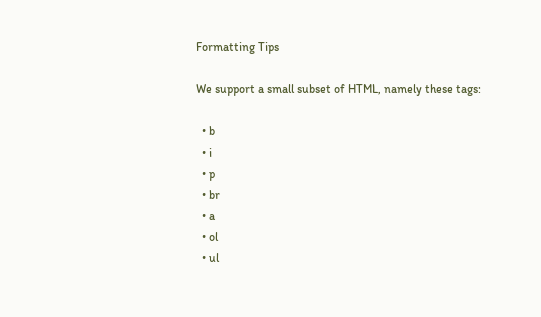Formatting Tips

We support a small subset of HTML, namely these tags:

  • b
  • i
  • p
  • br
  • a
  • ol
  • ul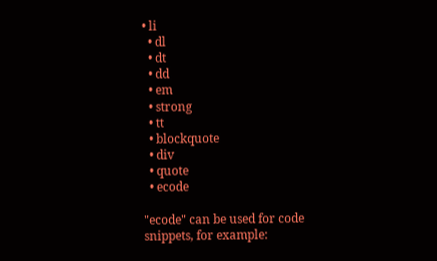• li
  • dl
  • dt
  • dd
  • em
  • strong
  • tt
  • blockquote
  • div
  • quote
  • ecode

"ecode" can be used for code snippets, for example: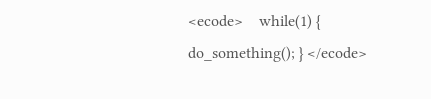<ecode>    while(1) { do_something(); } </ecode>